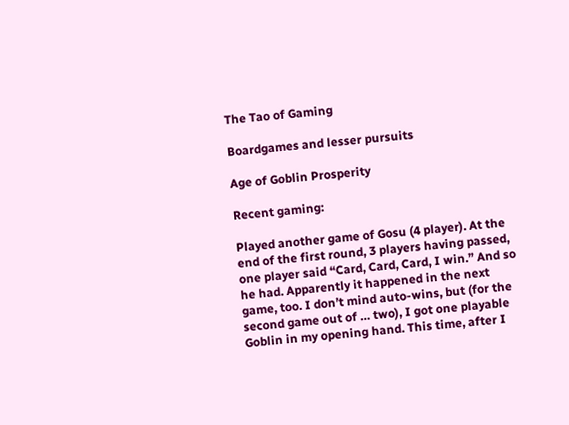The Tao of Gaming

Boardgames and lesser pursuits

Age of Goblin Prosperity

Recent gaming:

Played another game of Gosu (4 player). At the end of the first round, 3 players having passed, one player said “Card, Card, Card, I win.” And so he had. Apparently it happened in the next game, too. I don’t mind auto-wins, but (for the second game out of … two), I got one playable Goblin in my opening hand. This time, after I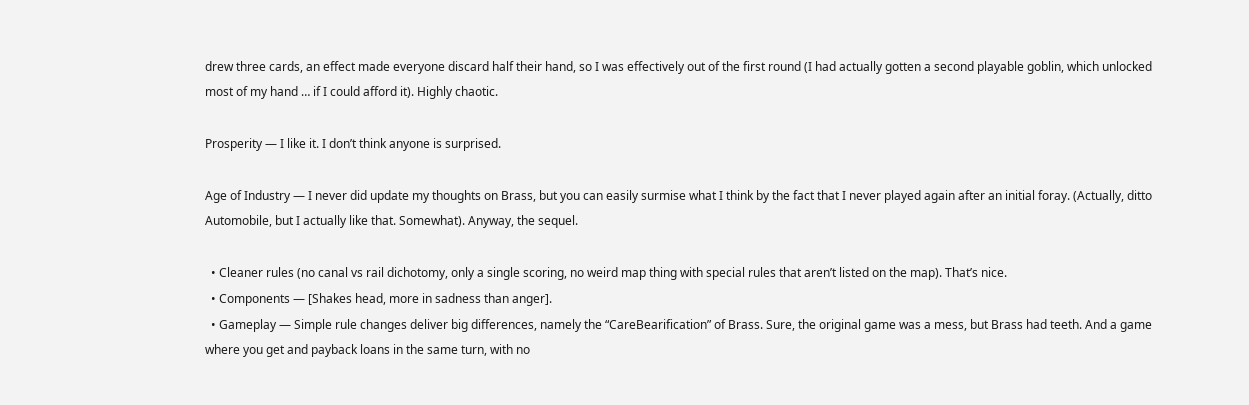drew three cards, an effect made everyone discard half their hand, so I was effectively out of the first round (I had actually gotten a second playable goblin, which unlocked most of my hand … if I could afford it). Highly chaotic.

Prosperity — I like it. I don’t think anyone is surprised.

Age of Industry — I never did update my thoughts on Brass, but you can easily surmise what I think by the fact that I never played again after an initial foray. (Actually, ditto Automobile, but I actually like that. Somewhat). Anyway, the sequel.

  • Cleaner rules (no canal vs rail dichotomy, only a single scoring, no weird map thing with special rules that aren’t listed on the map). That’s nice.
  • Components — [Shakes head, more in sadness than anger].
  • Gameplay — Simple rule changes deliver big differences, namely the “CareBearification” of Brass. Sure, the original game was a mess, but Brass had teeth. And a game where you get and payback loans in the same turn, with no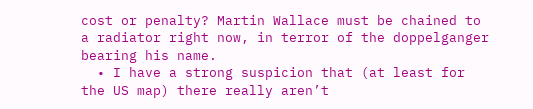cost or penalty? Martin Wallace must be chained to a radiator right now, in terror of the doppelganger bearing his name.
  • I have a strong suspicion that (at least for the US map) there really aren’t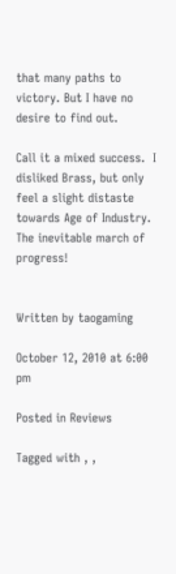that many paths to victory. But I have no desire to find out.

Call it a mixed success.  I disliked Brass, but only feel a slight distaste towards Age of Industry.  The inevitable march of progress!


Written by taogaming

October 12, 2010 at 6:00 pm

Posted in Reviews

Tagged with , ,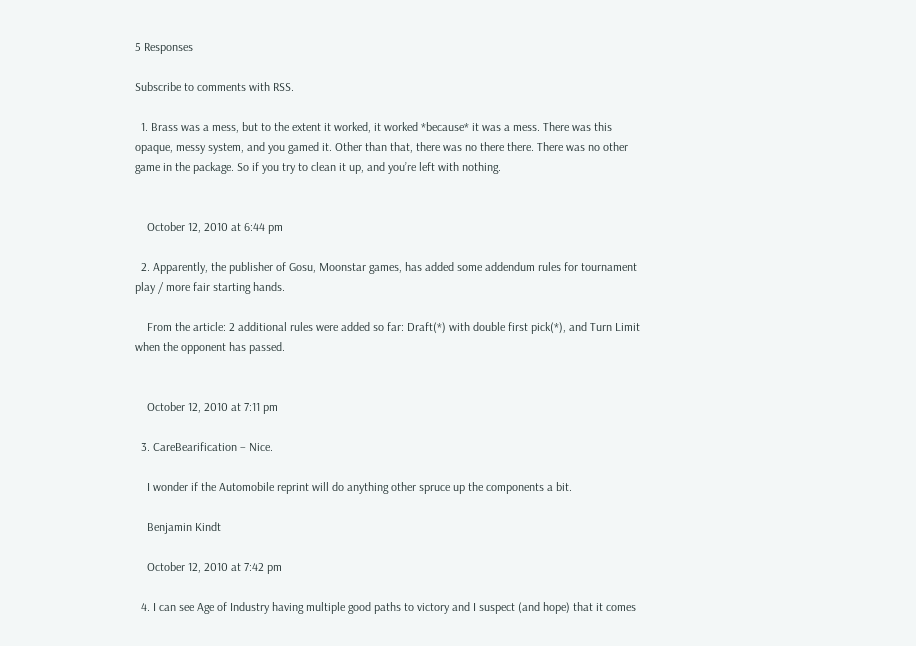5 Responses

Subscribe to comments with RSS.

  1. Brass was a mess, but to the extent it worked, it worked *because* it was a mess. There was this opaque, messy system, and you gamed it. Other than that, there was no there there. There was no other game in the package. So if you try to clean it up, and you’re left with nothing.


    October 12, 2010 at 6:44 pm

  2. Apparently, the publisher of Gosu, Moonstar games, has added some addendum rules for tournament play / more fair starting hands.

    From the article: 2 additional rules were added so far: Draft(*) with double first pick(*), and Turn Limit when the opponent has passed.


    October 12, 2010 at 7:11 pm

  3. CareBearification – Nice.

    I wonder if the Automobile reprint will do anything other spruce up the components a bit.

    Benjamin Kindt

    October 12, 2010 at 7:42 pm

  4. I can see Age of Industry having multiple good paths to victory and I suspect (and hope) that it comes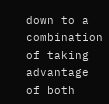down to a combination of taking advantage of both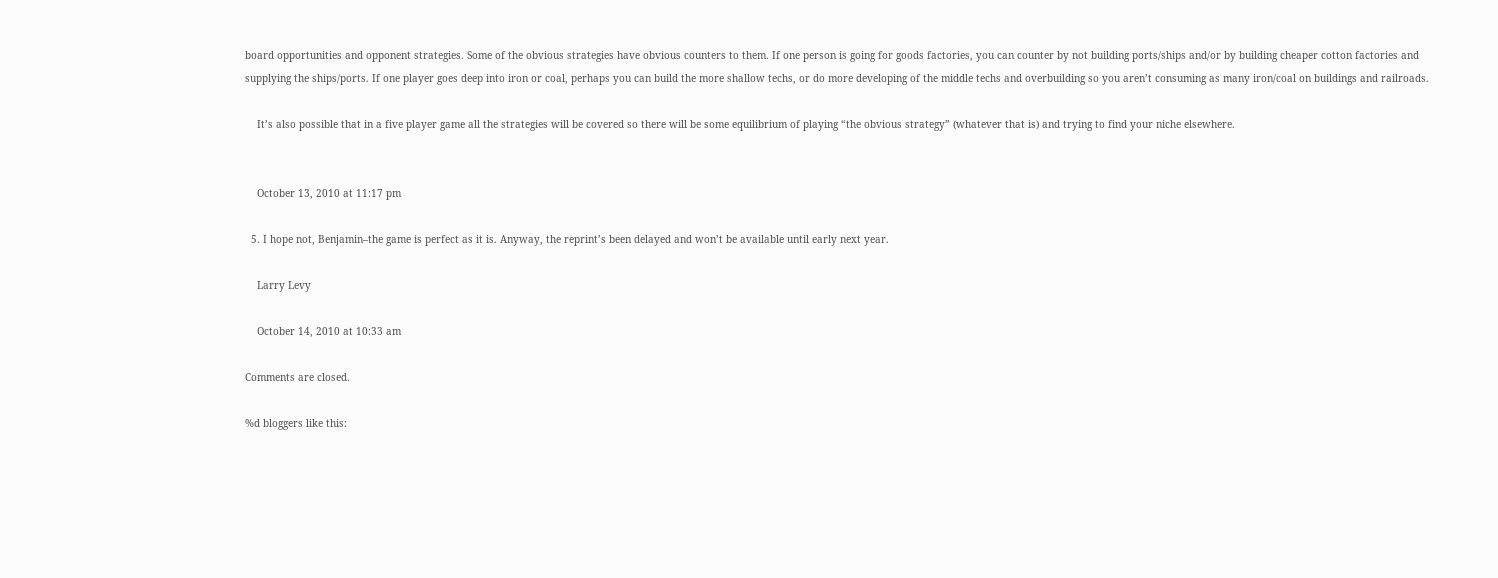board opportunities and opponent strategies. Some of the obvious strategies have obvious counters to them. If one person is going for goods factories, you can counter by not building ports/ships and/or by building cheaper cotton factories and supplying the ships/ports. If one player goes deep into iron or coal, perhaps you can build the more shallow techs, or do more developing of the middle techs and overbuilding so you aren’t consuming as many iron/coal on buildings and railroads.

    It’s also possible that in a five player game all the strategies will be covered so there will be some equilibrium of playing “the obvious strategy” (whatever that is) and trying to find your niche elsewhere.


    October 13, 2010 at 11:17 pm

  5. I hope not, Benjamin–the game is perfect as it is. Anyway, the reprint’s been delayed and won’t be available until early next year.

    Larry Levy

    October 14, 2010 at 10:33 am

Comments are closed.

%d bloggers like this: